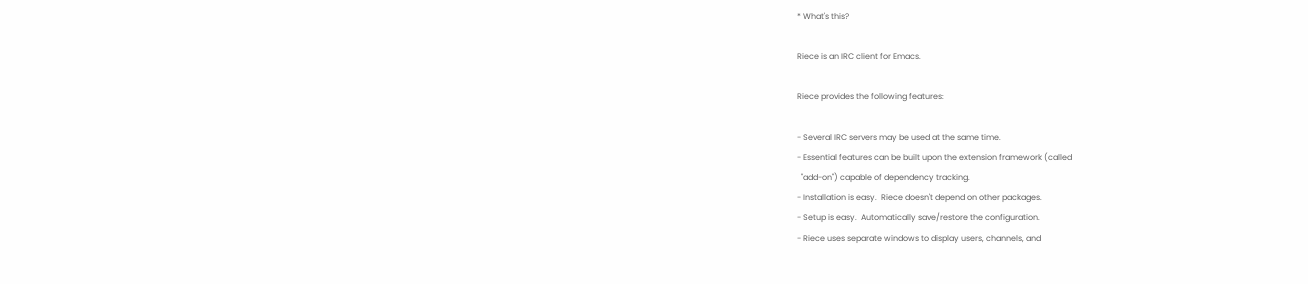* What's this?

Riece is an IRC client for Emacs.

Riece provides the following features:

- Several IRC servers may be used at the same time.
- Essential features can be built upon the extension framework (called
  "add-on") capable of dependency tracking.
- Installation is easy.  Riece doesn't depend on other packages.
- Setup is easy.  Automatically save/restore the configuration.
- Riece uses separate windows to display users, channels, and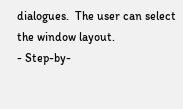dialogues.  The user can select the window layout.
- Step-by-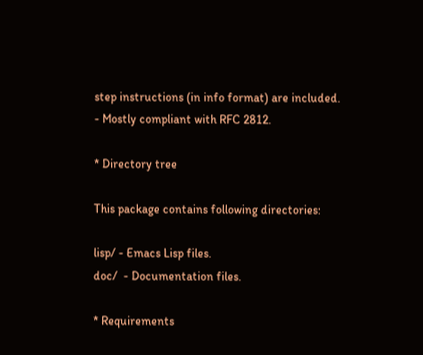step instructions (in info format) are included.
- Mostly compliant with RFC 2812.

* Directory tree

This package contains following directories:

lisp/ - Emacs Lisp files.
doc/  - Documentation files.

* Requirements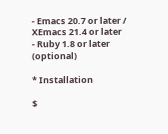- Emacs 20.7 or later / XEmacs 21.4 or later
- Ruby 1.8 or later (optional)

* Installation

$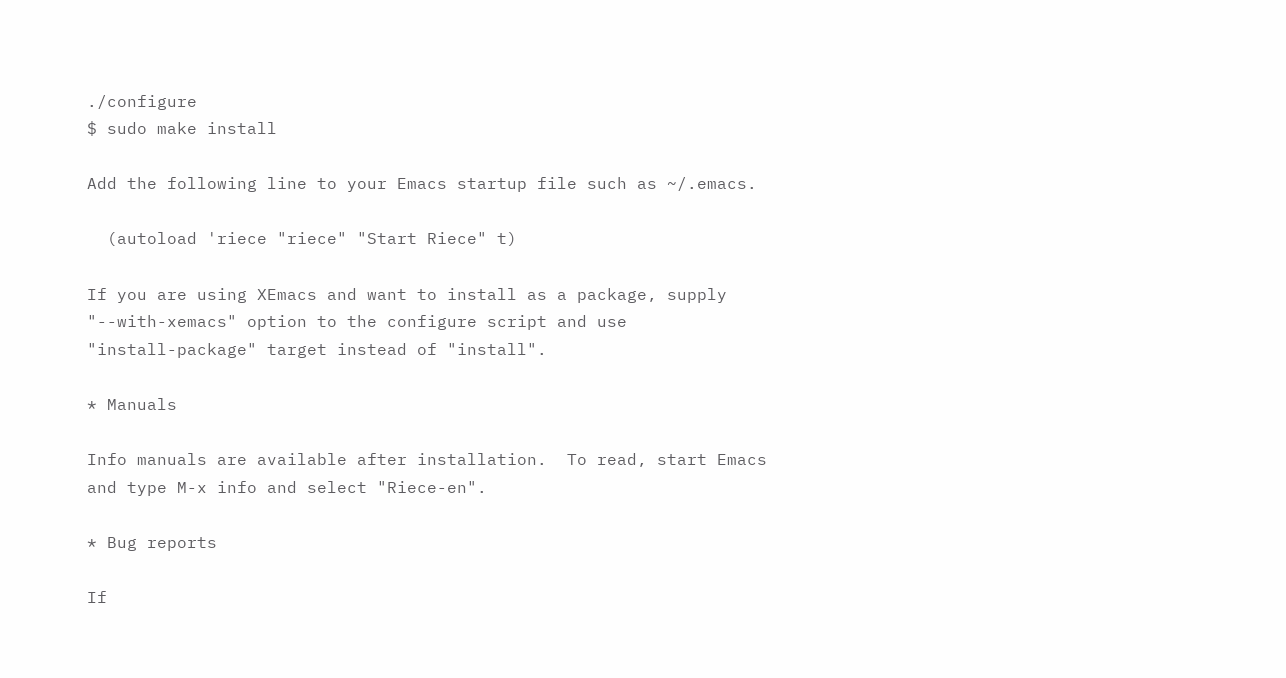./configure
$ sudo make install

Add the following line to your Emacs startup file such as ~/.emacs.

  (autoload 'riece "riece" "Start Riece" t)

If you are using XEmacs and want to install as a package, supply
"--with-xemacs" option to the configure script and use
"install-package" target instead of "install".

* Manuals

Info manuals are available after installation.  To read, start Emacs
and type M-x info and select "Riece-en".

* Bug reports

If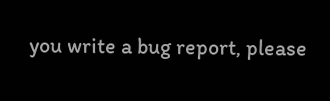you write a bug report, please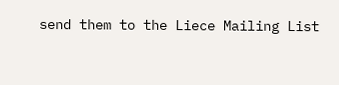send them to the Liece Mailing List